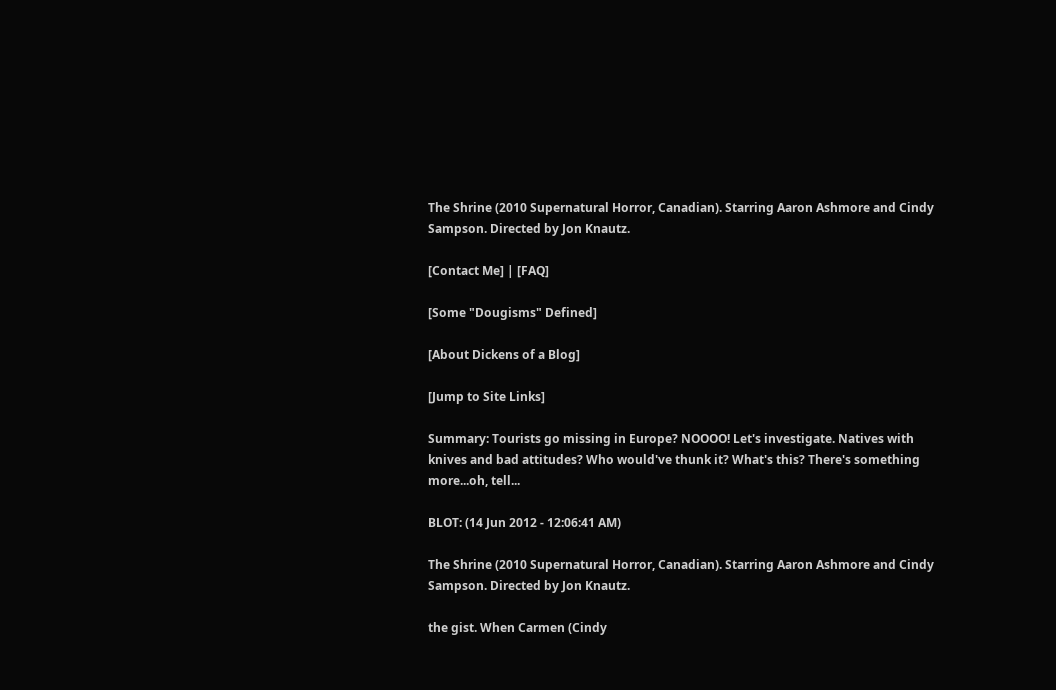The Shrine (2010 Supernatural Horror, Canadian). Starring Aaron Ashmore and Cindy Sampson. Directed by Jon Knautz.

[Contact Me] | [FAQ]

[Some "Dougisms" Defined]

[About Dickens of a Blog]

[Jump to Site Links]

Summary: Tourists go missing in Europe? NOOOO! Let's investigate. Natives with knives and bad attitudes? Who would've thunk it? What's this? There's something more...oh, tell...

BLOT: (14 Jun 2012 - 12:06:41 AM)

The Shrine (2010 Supernatural Horror, Canadian). Starring Aaron Ashmore and Cindy Sampson. Directed by Jon Knautz.

the gist. When Carmen (Cindy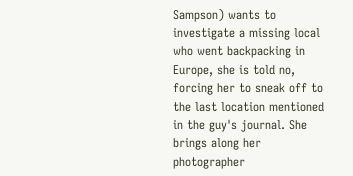Sampson) wants to investigate a missing local who went backpacking in Europe, she is told no, forcing her to sneak off to the last location mentioned in the guy's journal. She brings along her photographer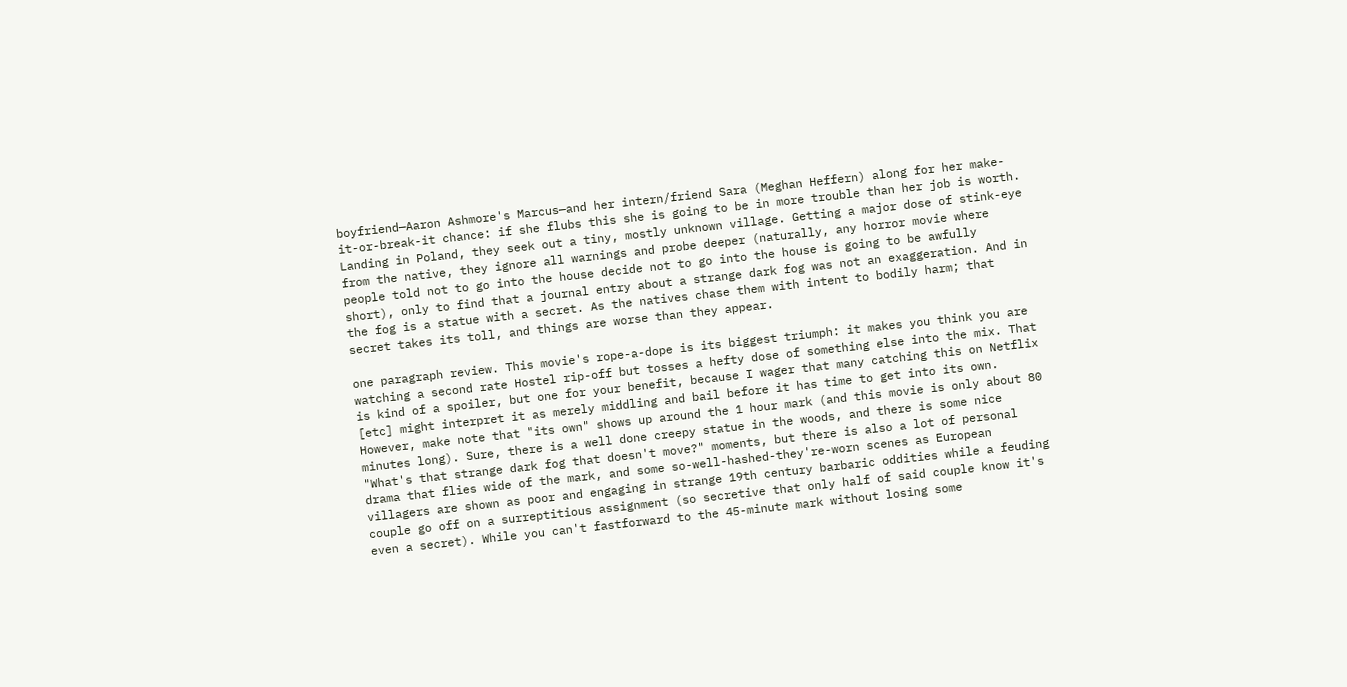boyfriend—Aaron Ashmore's Marcus—and her intern/friend Sara (Meghan Heffern) along for her make-it-or-break-it chance: if she flubs this she is going to be in more trouble than her job is worth. Landing in Poland, they seek out a tiny, mostly unknown village. Getting a major dose of stink-eye from the native, they ignore all warnings and probe deeper (naturally, any horror movie where people told not to go into the house decide not to go into the house is going to be awfully short), only to find that a journal entry about a strange dark fog was not an exaggeration. And in the fog is a statue with a secret. As the natives chase them with intent to bodily harm; that secret takes its toll, and things are worse than they appear.

one paragraph review. This movie's rope-a-dope is its biggest triumph: it makes you think you are watching a second rate Hostel rip-off but tosses a hefty dose of something else into the mix. That is kind of a spoiler, but one for your benefit, because I wager that many catching this on Netflix [etc] might interpret it as merely middling and bail before it has time to get into its own. However, make note that "its own" shows up around the 1 hour mark (and this movie is only about 80 minutes long). Sure, there is a well done creepy statue in the woods, and there is some nice "What's that strange dark fog that doesn't move?" moments, but there is also a lot of personal drama that flies wide of the mark, and some so-well-hashed-they're-worn scenes as European villagers are shown as poor and engaging in strange 19th century barbaric oddities while a feuding couple go off on a surreptitious assignment (so secretive that only half of said couple know it's even a secret). While you can't fastforward to the 45-minute mark without losing some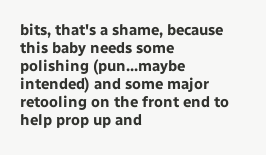bits, that's a shame, because this baby needs some polishing (pun...maybe intended) and some major retooling on the front end to help prop up and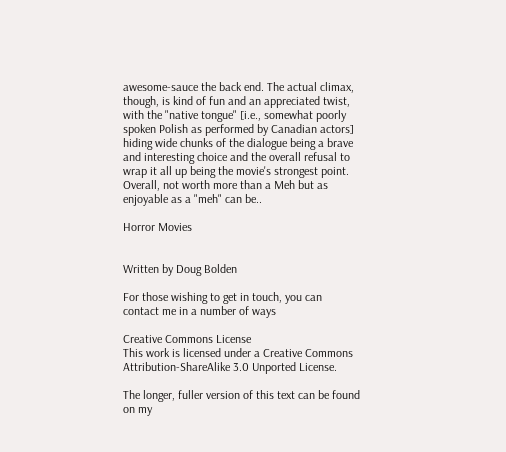awesome-sauce the back end. The actual climax, though, is kind of fun and an appreciated twist, with the "native tongue" [i.e., somewhat poorly spoken Polish as performed by Canadian actors] hiding wide chunks of the dialogue being a brave and interesting choice and the overall refusal to wrap it all up being the movie's strongest point. Overall, not worth more than a Meh but as enjoyable as a "meh" can be..

Horror Movies


Written by Doug Bolden

For those wishing to get in touch, you can contact me in a number of ways

Creative Commons License
This work is licensed under a Creative Commons Attribution-ShareAlike 3.0 Unported License.

The longer, fuller version of this text can be found on my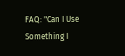FAQ: "Can I Use Something I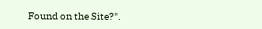Found on the Site?".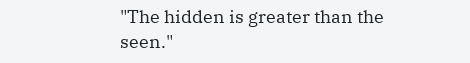"The hidden is greater than the seen."